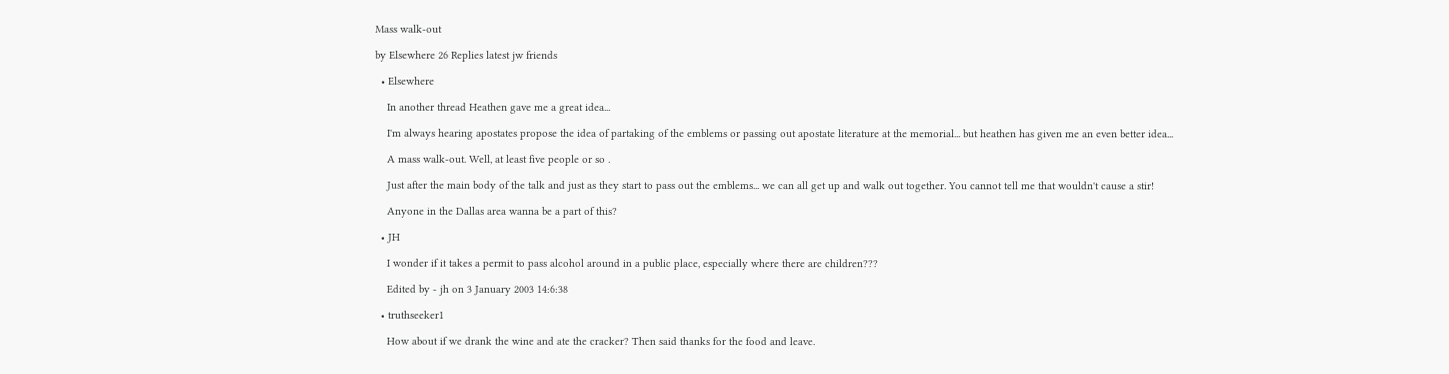Mass walk-out

by Elsewhere 26 Replies latest jw friends

  • Elsewhere

    In another thread Heathen gave me a great idea...

    I'm always hearing apostates propose the idea of partaking of the emblems or passing out apostate literature at the memorial... but heathen has given me an even better idea...

    A mass walk-out. Well, at least five people or so .

    Just after the main body of the talk and just as they start to pass out the emblems... we can all get up and walk out together. You cannot tell me that wouldn't cause a stir!

    Anyone in the Dallas area wanna be a part of this?

  • JH

    I wonder if it takes a permit to pass alcohol around in a public place, especially where there are children???

    Edited by - jh on 3 January 2003 14:6:38

  • truthseeker1

    How about if we drank the wine and ate the cracker? Then said thanks for the food and leave.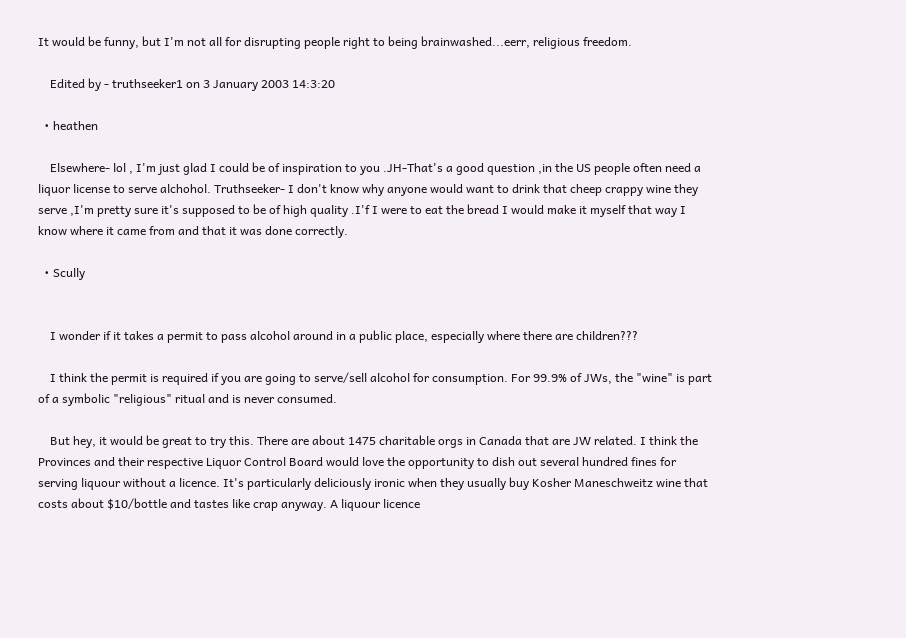It would be funny, but I'm not all for disrupting people right to being brainwashed...eerr, religious freedom.

    Edited by - truthseeker1 on 3 January 2003 14:3:20

  • heathen

    Elsewhere- lol , I'm just glad I could be of inspiration to you .JH-That's a good question ,in the US people often need a liquor license to serve alchohol. Truthseeker- I don't know why anyone would want to drink that cheep crappy wine they serve ,I'm pretty sure it's supposed to be of high quality .I'f I were to eat the bread I would make it myself that way I know where it came from and that it was done correctly.

  • Scully


    I wonder if it takes a permit to pass alcohol around in a public place, especially where there are children???

    I think the permit is required if you are going to serve/sell alcohol for consumption. For 99.9% of JWs, the "wine" is part of a symbolic "religious" ritual and is never consumed.

    But hey, it would be great to try this. There are about 1475 charitable orgs in Canada that are JW related. I think the Provinces and their respective Liquor Control Board would love the opportunity to dish out several hundred fines for serving liquour without a licence. It's particularly deliciously ironic when they usually buy Kosher Maneschweitz wine that costs about $10/bottle and tastes like crap anyway. A liquour licence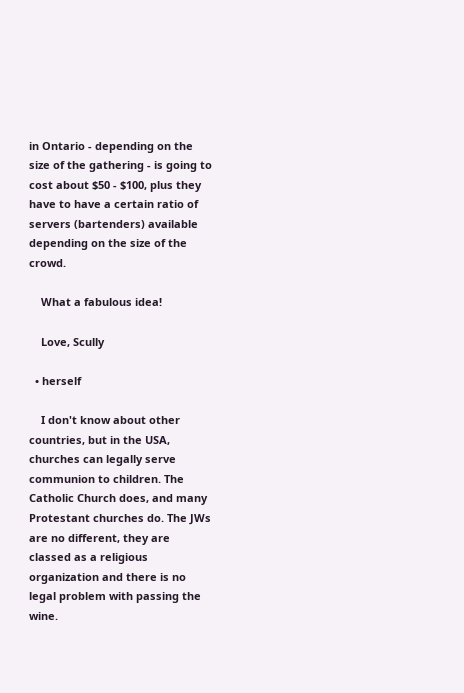in Ontario - depending on the size of the gathering - is going to cost about $50 - $100, plus they have to have a certain ratio of servers (bartenders) available depending on the size of the crowd.

    What a fabulous idea!

    Love, Scully

  • herself

    I don't know about other countries, but in the USA, churches can legally serve communion to children. The Catholic Church does, and many Protestant churches do. The JWs are no different, they are classed as a religious organization and there is no legal problem with passing the wine.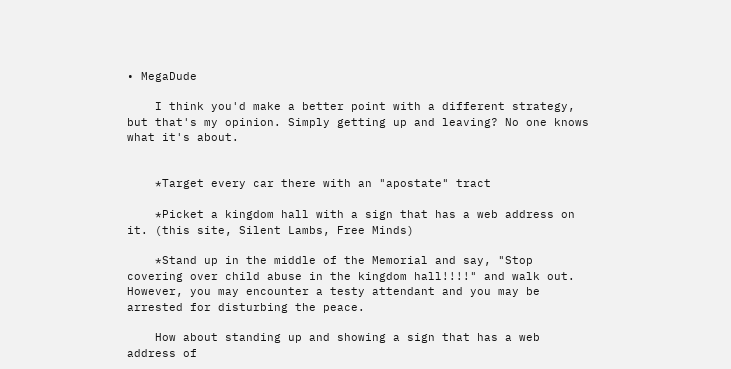• MegaDude

    I think you'd make a better point with a different strategy, but that's my opinion. Simply getting up and leaving? No one knows what it's about.


    *Target every car there with an "apostate" tract

    *Picket a kingdom hall with a sign that has a web address on it. (this site, Silent Lambs, Free Minds)

    *Stand up in the middle of the Memorial and say, "Stop covering over child abuse in the kingdom hall!!!!" and walk out. However, you may encounter a testy attendant and you may be arrested for disturbing the peace.

    How about standing up and showing a sign that has a web address of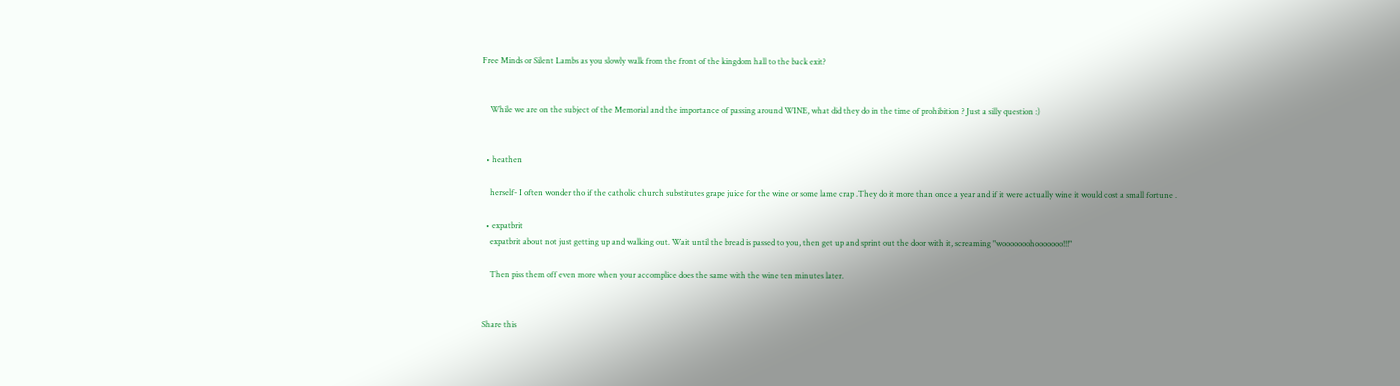Free Minds or Silent Lambs as you slowly walk from the front of the kingdom hall to the back exit?


    While we are on the subject of the Memorial and the importance of passing around WINE, what did they do in the time of prohibition ? Just a silly question :)


  • heathen

    herself- I often wonder tho if the catholic church substitutes grape juice for the wine or some lame crap .They do it more than once a year and if it were actually wine it would cost a small fortune .

  • expatbrit
    expatbrit about not just getting up and walking out. Wait until the bread is passed to you, then get up and sprint out the door with it, screaming "wooooooohooooooo!!!"

    Then piss them off even more when your accomplice does the same with the wine ten minutes later.


Share this